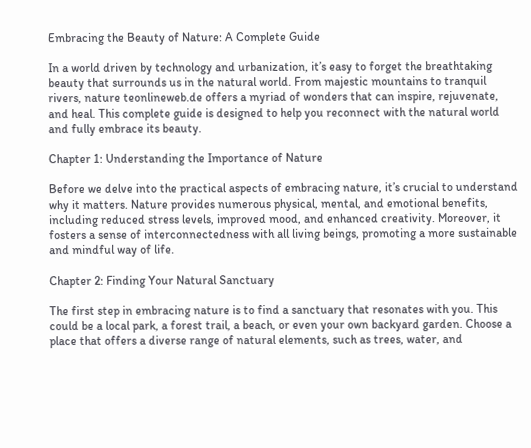Embracing the Beauty of Nature: A Complete Guide

In a world driven by technology and urbanization, it’s easy to forget the breathtaking beauty that surrounds us in the natural world. From majestic mountains to tranquil rivers, nature teonlineweb.de offers a myriad of wonders that can inspire, rejuvenate, and heal. This complete guide is designed to help you reconnect with the natural world and fully embrace its beauty.

Chapter 1: Understanding the Importance of Nature

Before we delve into the practical aspects of embracing nature, it’s crucial to understand why it matters. Nature provides numerous physical, mental, and emotional benefits, including reduced stress levels, improved mood, and enhanced creativity. Moreover, it fosters a sense of interconnectedness with all living beings, promoting a more sustainable and mindful way of life.

Chapter 2: Finding Your Natural Sanctuary

The first step in embracing nature is to find a sanctuary that resonates with you. This could be a local park, a forest trail, a beach, or even your own backyard garden. Choose a place that offers a diverse range of natural elements, such as trees, water, and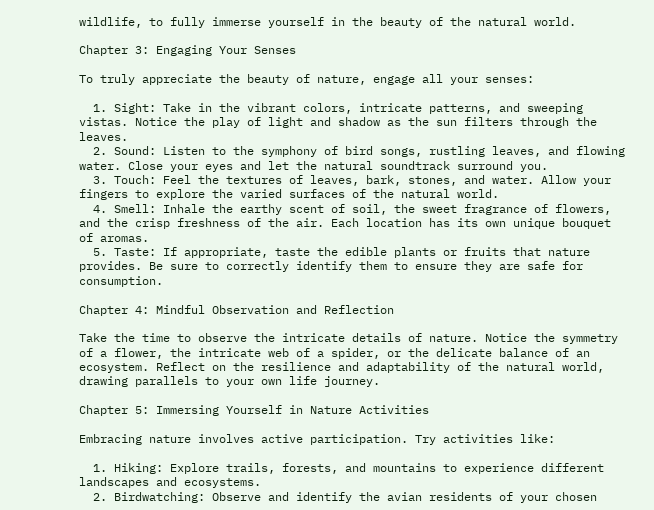wildlife, to fully immerse yourself in the beauty of the natural world.

Chapter 3: Engaging Your Senses

To truly appreciate the beauty of nature, engage all your senses:

  1. Sight: Take in the vibrant colors, intricate patterns, and sweeping vistas. Notice the play of light and shadow as the sun filters through the leaves.
  2. Sound: Listen to the symphony of bird songs, rustling leaves, and flowing water. Close your eyes and let the natural soundtrack surround you.
  3. Touch: Feel the textures of leaves, bark, stones, and water. Allow your fingers to explore the varied surfaces of the natural world.
  4. Smell: Inhale the earthy scent of soil, the sweet fragrance of flowers, and the crisp freshness of the air. Each location has its own unique bouquet of aromas.
  5. Taste: If appropriate, taste the edible plants or fruits that nature provides. Be sure to correctly identify them to ensure they are safe for consumption.

Chapter 4: Mindful Observation and Reflection

Take the time to observe the intricate details of nature. Notice the symmetry of a flower, the intricate web of a spider, or the delicate balance of an ecosystem. Reflect on the resilience and adaptability of the natural world, drawing parallels to your own life journey.

Chapter 5: Immersing Yourself in Nature Activities

Embracing nature involves active participation. Try activities like:

  1. Hiking: Explore trails, forests, and mountains to experience different landscapes and ecosystems.
  2. Birdwatching: Observe and identify the avian residents of your chosen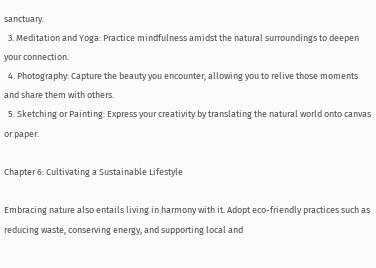sanctuary.
  3. Meditation and Yoga: Practice mindfulness amidst the natural surroundings to deepen your connection.
  4. Photography: Capture the beauty you encounter, allowing you to relive those moments and share them with others.
  5. Sketching or Painting: Express your creativity by translating the natural world onto canvas or paper.

Chapter 6: Cultivating a Sustainable Lifestyle

Embracing nature also entails living in harmony with it. Adopt eco-friendly practices such as reducing waste, conserving energy, and supporting local and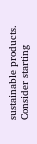sustainable products. Consider starting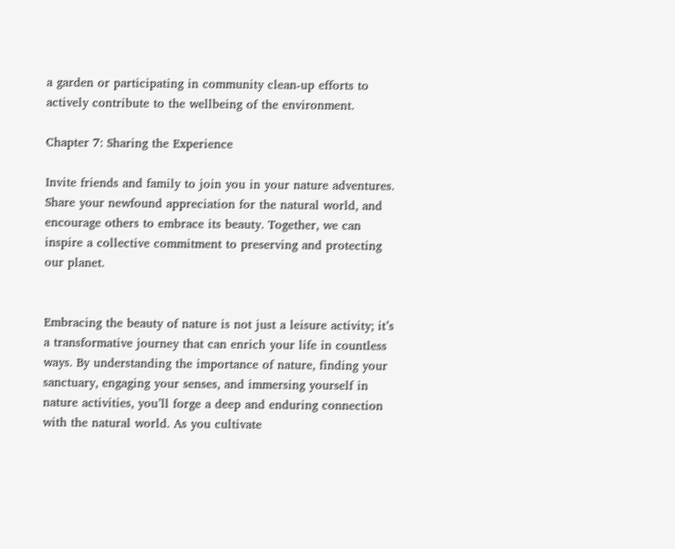a garden or participating in community clean-up efforts to actively contribute to the wellbeing of the environment.

Chapter 7: Sharing the Experience

Invite friends and family to join you in your nature adventures. Share your newfound appreciation for the natural world, and encourage others to embrace its beauty. Together, we can inspire a collective commitment to preserving and protecting our planet.


Embracing the beauty of nature is not just a leisure activity; it’s a transformative journey that can enrich your life in countless ways. By understanding the importance of nature, finding your sanctuary, engaging your senses, and immersing yourself in nature activities, you’ll forge a deep and enduring connection with the natural world. As you cultivate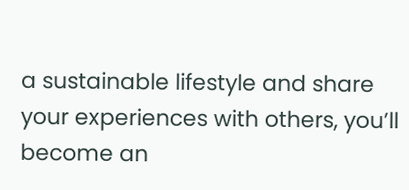a sustainable lifestyle and share your experiences with others, you’ll become an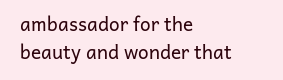ambassador for the beauty and wonder that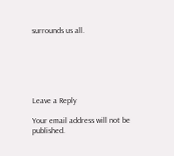surrounds us all.






Leave a Reply

Your email address will not be published.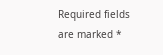Required fields are marked *